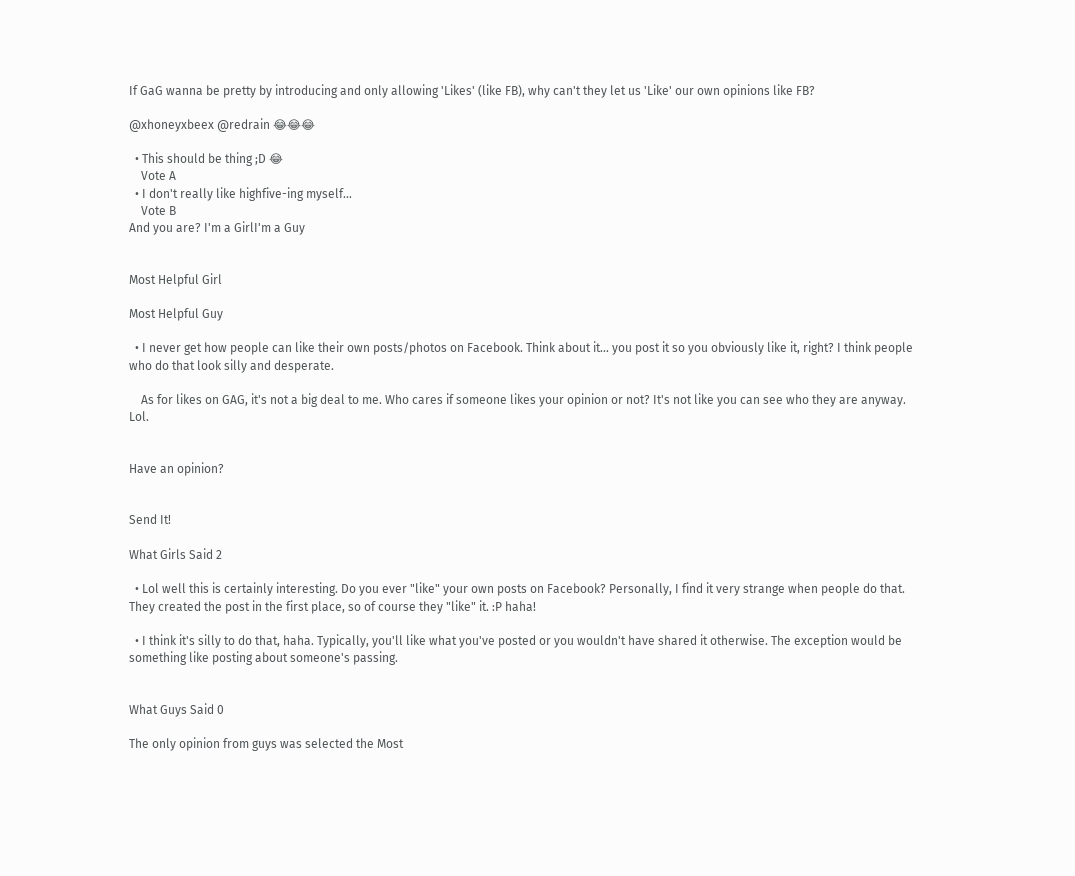If GaG wanna be pretty by introducing and only allowing 'Likes' (like FB), why can't they let us 'Like' our own opinions like FB?

@xhoneyxbeex @redrain 😂😂😂

  • This should be thing ;D 😂
    Vote A
  • I don't really like highfive-ing myself...
    Vote B
And you are? I'm a GirlI'm a Guy


Most Helpful Girl

Most Helpful Guy

  • I never get how people can like their own posts/photos on Facebook. Think about it... you post it so you obviously like it, right? I think people who do that look silly and desperate.

    As for likes on GAG, it's not a big deal to me. Who cares if someone likes your opinion or not? It's not like you can see who they are anyway. Lol.


Have an opinion?


Send It!

What Girls Said 2

  • Lol well this is certainly interesting. Do you ever "like" your own posts on Facebook? Personally, I find it very strange when people do that. They created the post in the first place, so of course they "like" it. :P haha!

  • I think it's silly to do that, haha. Typically, you'll like what you've posted or you wouldn't have shared it otherwise. The exception would be something like posting about someone's passing.


What Guys Said 0

The only opinion from guys was selected the Most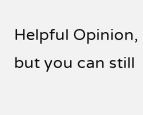Helpful Opinion, but you can still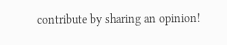contribute by sharing an opinion!